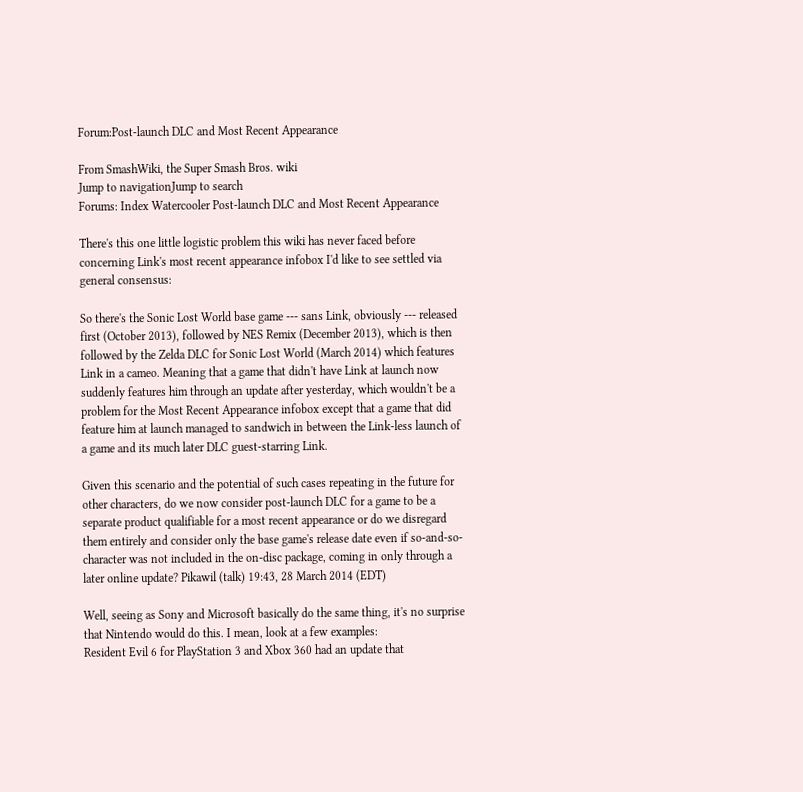Forum:Post-launch DLC and Most Recent Appearance

From SmashWiki, the Super Smash Bros. wiki
Jump to navigationJump to search
Forums: Index Watercooler Post-launch DLC and Most Recent Appearance

There's this one little logistic problem this wiki has never faced before concerning Link's most recent appearance infobox I'd like to see settled via general consensus:

So there's the Sonic Lost World base game --- sans Link, obviously --- released first (October 2013), followed by NES Remix (December 2013), which is then followed by the Zelda DLC for Sonic Lost World (March 2014) which features Link in a cameo. Meaning that a game that didn't have Link at launch now suddenly features him through an update after yesterday, which wouldn't be a problem for the Most Recent Appearance infobox except that a game that did feature him at launch managed to sandwich in between the Link-less launch of a game and its much later DLC guest-starring Link.

Given this scenario and the potential of such cases repeating in the future for other characters, do we now consider post-launch DLC for a game to be a separate product qualifiable for a most recent appearance or do we disregard them entirely and consider only the base game's release date even if so-and-so-character was not included in the on-disc package, coming in only through a later online update? Pikawil (talk) 19:43, 28 March 2014 (EDT)

Well, seeing as Sony and Microsoft basically do the same thing, it's no surprise that Nintendo would do this. I mean, look at a few examples:
Resident Evil 6 for PlayStation 3 and Xbox 360 had an update that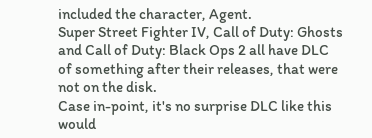included the character, Agent.
Super Street Fighter IV, Call of Duty: Ghosts and Call of Duty: Black Ops 2 all have DLC of something after their releases, that were not on the disk.
Case in-point, it's no surprise DLC like this would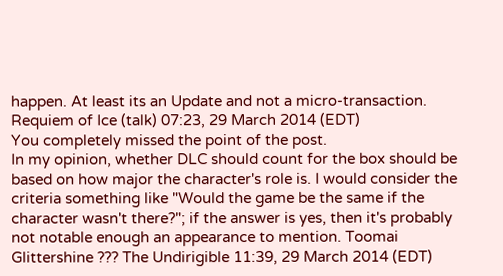happen. At least its an Update and not a micro-transaction. Requiem of Ice (talk) 07:23, 29 March 2014 (EDT)
You completely missed the point of the post.
In my opinion, whether DLC should count for the box should be based on how major the character's role is. I would consider the criteria something like "Would the game be the same if the character wasn't there?"; if the answer is yes, then it's probably not notable enough an appearance to mention. Toomai Glittershine ??? The Undirigible 11:39, 29 March 2014 (EDT)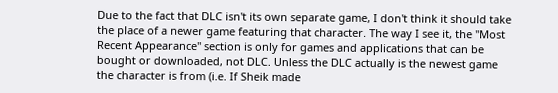Due to the fact that DLC isn't its own separate game, I don't think it should take the place of a newer game featuring that character. The way I see it, the "Most Recent Appearance" section is only for games and applications that can be bought or downloaded, not DLC. Unless the DLC actually is the newest game the character is from (i.e. If Sheik made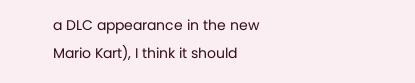a DLC appearance in the new Mario Kart), I think it should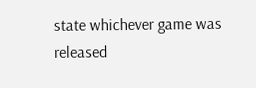state whichever game was released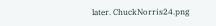later. ChuckNorris24.png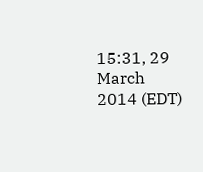15:31, 29 March 2014 (EDT)